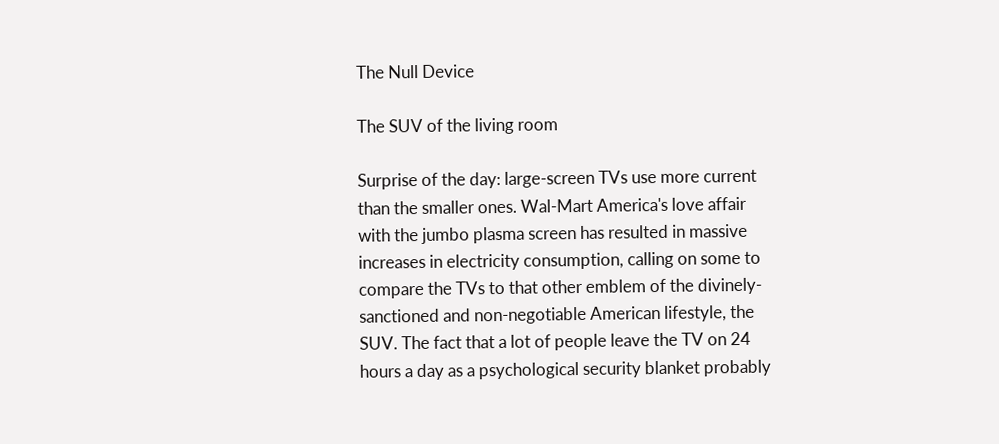The Null Device

The SUV of the living room

Surprise of the day: large-screen TVs use more current than the smaller ones. Wal-Mart America's love affair with the jumbo plasma screen has resulted in massive increases in electricity consumption, calling on some to compare the TVs to that other emblem of the divinely-sanctioned and non-negotiable American lifestyle, the SUV. The fact that a lot of people leave the TV on 24 hours a day as a psychological security blanket probably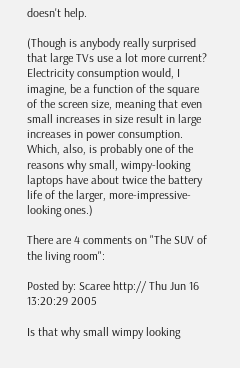doesn't help.

(Though is anybody really surprised that large TVs use a lot more current? Electricity consumption would, I imagine, be a function of the square of the screen size, meaning that even small increases in size result in large increases in power consumption. Which, also, is probably one of the reasons why small, wimpy-looking laptops have about twice the battery life of the larger, more-impressive-looking ones.)

There are 4 comments on "The SUV of the living room":

Posted by: Scaree http:// Thu Jun 16 13:20:29 2005

Is that why small wimpy looking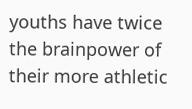youths have twice the brainpower of their more athletic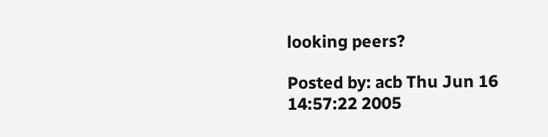looking peers?

Posted by: acb Thu Jun 16 14:57:22 2005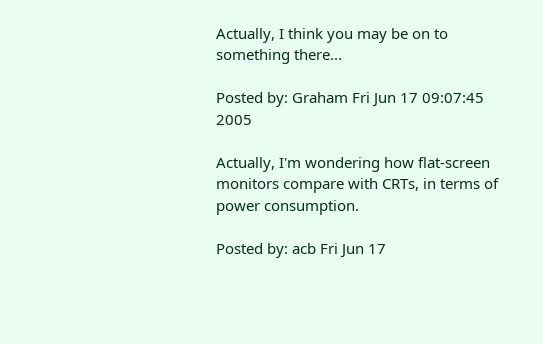Actually, I think you may be on to something there...

Posted by: Graham Fri Jun 17 09:07:45 2005

Actually, I'm wondering how flat-screen monitors compare with CRTs, in terms of power consumption.

Posted by: acb Fri Jun 17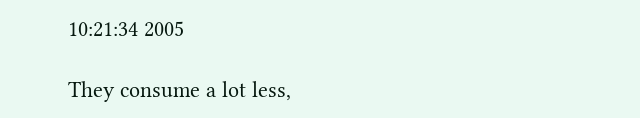10:21:34 2005

They consume a lot less,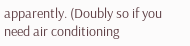apparently. (Doubly so if you need air conditioning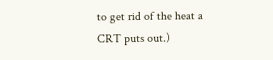to get rid of the heat a CRT puts out.)